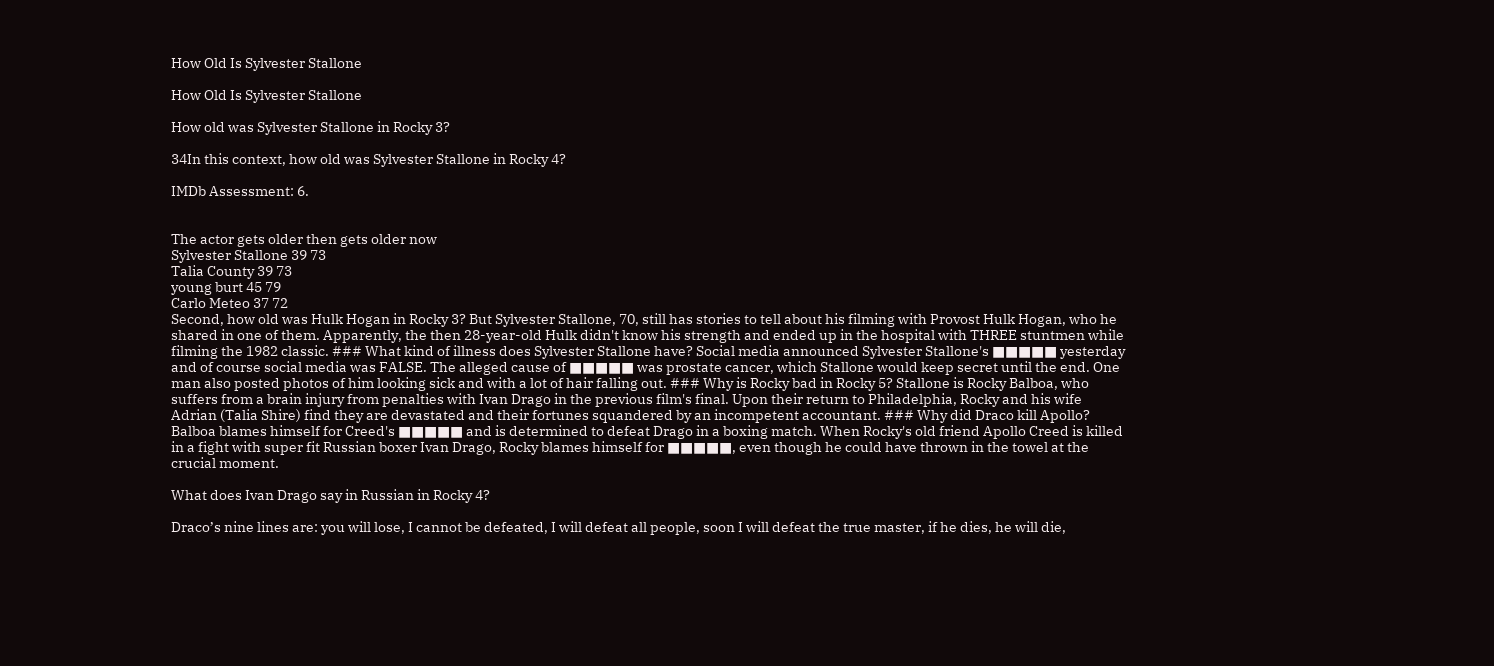How Old Is Sylvester Stallone

How Old Is Sylvester Stallone

How old was Sylvester Stallone in Rocky 3?

34In this context, how old was Sylvester Stallone in Rocky 4?

IMDb Assessment: 6.


The actor gets older then gets older now
Sylvester Stallone 39 73
Talia County 39 73
young burt 45 79
Carlo Meteo 37 72
Second, how old was Hulk Hogan in Rocky 3? But Sylvester Stallone, 70, still has stories to tell about his filming with Provost Hulk Hogan, who he shared in one of them. Apparently, the then 28-year-old Hulk didn't know his strength and ended up in the hospital with THREE stuntmen while filming the 1982 classic. ### What kind of illness does Sylvester Stallone have? Social media announced Sylvester Stallone's ■■■■■ yesterday and of course social media was FALSE. The alleged cause of ■■■■■ was prostate cancer, which Stallone would keep secret until the end. One man also posted photos of him looking sick and with a lot of hair falling out. ### Why is Rocky bad in Rocky 5? Stallone is Rocky Balboa, who suffers from a brain injury from penalties with Ivan Drago in the previous film's final. Upon their return to Philadelphia, Rocky and his wife Adrian (Talia Shire) find they are devastated and their fortunes squandered by an incompetent accountant. ### Why did Draco kill Apollo? Balboa blames himself for Creed's ■■■■■ and is determined to defeat Drago in a boxing match. When Rocky's old friend Apollo Creed is killed in a fight with super fit Russian boxer Ivan Drago, Rocky blames himself for ■■■■■, even though he could have thrown in the towel at the crucial moment.

What does Ivan Drago say in Russian in Rocky 4?

Draco’s nine lines are: you will lose, I cannot be defeated, I will defeat all people, soon I will defeat the true master, if he dies, he will die,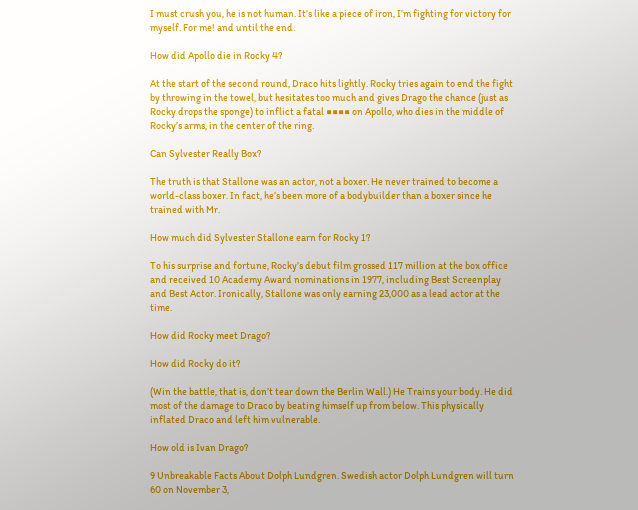I must crush you, he is not human. It’s like a piece of iron, I’m fighting for victory for myself. For me! and until the end.

How did Apollo die in Rocky 4?

At the start of the second round, Draco hits lightly. Rocky tries again to end the fight by throwing in the towel, but hesitates too much and gives Drago the chance (just as Rocky drops the sponge) to inflict a fatal ■■■■ on Apollo, who dies in the middle of Rocky’s arms, in the center of the ring.

Can Sylvester Really Box?

The truth is that Stallone was an actor, not a boxer. He never trained to become a world-class boxer. In fact, he’s been more of a bodybuilder than a boxer since he trained with Mr.

How much did Sylvester Stallone earn for Rocky 1?

To his surprise and fortune, Rocky’s debut film grossed 117 million at the box office and received 10 Academy Award nominations in 1977, including Best Screenplay and Best Actor. Ironically, Stallone was only earning 23,000 as a lead actor at the time.

How did Rocky meet Drago?

How did Rocky do it?

(Win the battle, that is, don’t tear down the Berlin Wall.) He Trains your body. He did most of the damage to Draco by beating himself up from below. This physically inflated Draco and left him vulnerable.

How old is Ivan Drago?

9 Unbreakable Facts About Dolph Lundgren. Swedish actor Dolph Lundgren will turn 60 on November 3,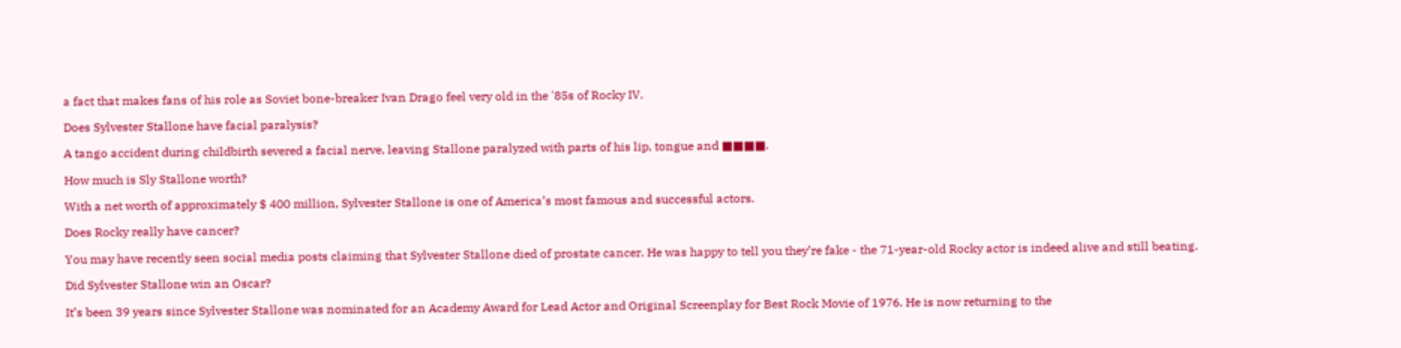a fact that makes fans of his role as Soviet bone-breaker Ivan Drago feel very old in the '85s of Rocky IV.

Does Sylvester Stallone have facial paralysis?

A tango accident during childbirth severed a facial nerve, leaving Stallone paralyzed with parts of his lip, tongue and ■■■■.

How much is Sly Stallone worth?

With a net worth of approximately $ 400 million, Sylvester Stallone is one of America’s most famous and successful actors.

Does Rocky really have cancer?

You may have recently seen social media posts claiming that Sylvester Stallone died of prostate cancer. He was happy to tell you they’re fake - the 71-year-old Rocky actor is indeed alive and still beating.

Did Sylvester Stallone win an Oscar?

It’s been 39 years since Sylvester Stallone was nominated for an Academy Award for Lead Actor and Original Screenplay for Best Rock Movie of 1976. He is now returning to the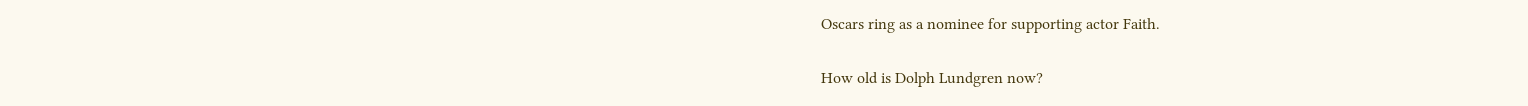Oscars ring as a nominee for supporting actor Faith.

How old is Dolph Lundgren now?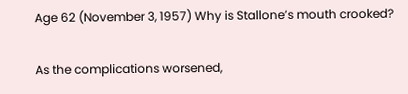Age 62 (November 3, 1957) Why is Stallone’s mouth crooked?

As the complications worsened,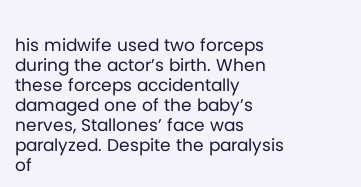his midwife used two forceps during the actor’s birth. When these forceps accidentally damaged one of the baby’s nerves, Stallones’ face was paralyzed. Despite the paralysis of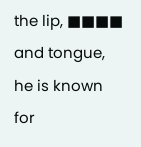the lip, ■■■■ and tongue, he is known for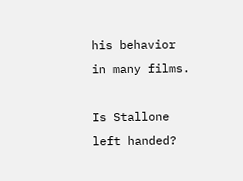his behavior in many films.

Is Stallone left handed?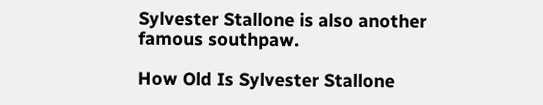Sylvester Stallone is also another famous southpaw.

How Old Is Sylvester Stallone